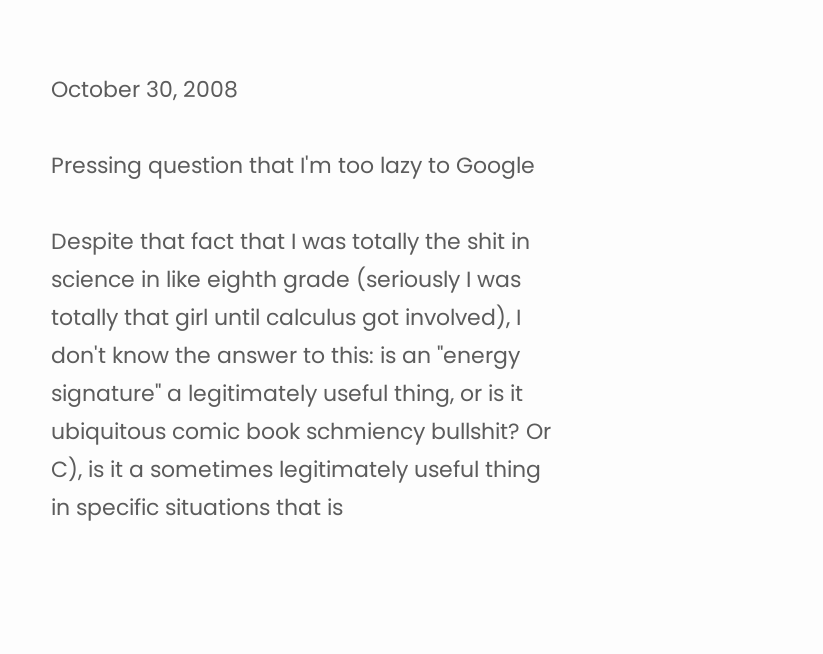October 30, 2008

Pressing question that I'm too lazy to Google

Despite that fact that I was totally the shit in science in like eighth grade (seriously I was totally that girl until calculus got involved), I don't know the answer to this: is an "energy signature" a legitimately useful thing, or is it ubiquitous comic book schmiency bullshit? Or C), is it a sometimes legitimately useful thing in specific situations that is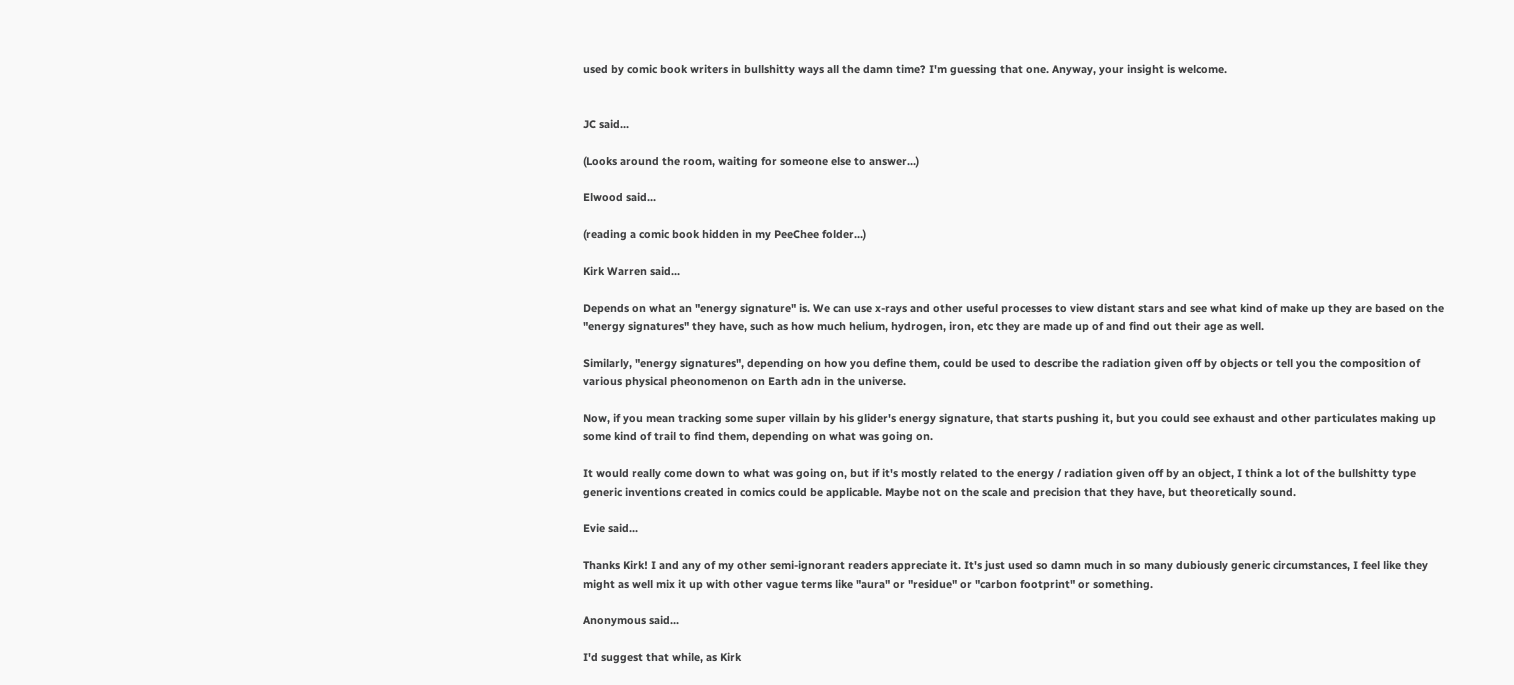used by comic book writers in bullshitty ways all the damn time? I'm guessing that one. Anyway, your insight is welcome.


JC said...

(Looks around the room, waiting for someone else to answer...)

Elwood said...

(reading a comic book hidden in my PeeChee folder...)

Kirk Warren said...

Depends on what an "energy signature" is. We can use x-rays and other useful processes to view distant stars and see what kind of make up they are based on the "energy signatures" they have, such as how much helium, hydrogen, iron, etc they are made up of and find out their age as well.

Similarly, "energy signatures", depending on how you define them, could be used to describe the radiation given off by objects or tell you the composition of various physical pheonomenon on Earth adn in the universe.

Now, if you mean tracking some super villain by his glider's energy signature, that starts pushing it, but you could see exhaust and other particulates making up some kind of trail to find them, depending on what was going on.

It would really come down to what was going on, but if it's mostly related to the energy / radiation given off by an object, I think a lot of the bullshitty type generic inventions created in comics could be applicable. Maybe not on the scale and precision that they have, but theoretically sound.

Evie said...

Thanks Kirk! I and any of my other semi-ignorant readers appreciate it. It's just used so damn much in so many dubiously generic circumstances, I feel like they might as well mix it up with other vague terms like "aura" or "residue" or "carbon footprint" or something.

Anonymous said...

I'd suggest that while, as Kirk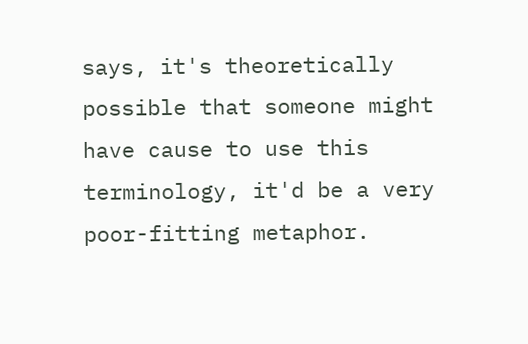says, it's theoretically possible that someone might have cause to use this terminology, it'd be a very poor-fitting metaphor.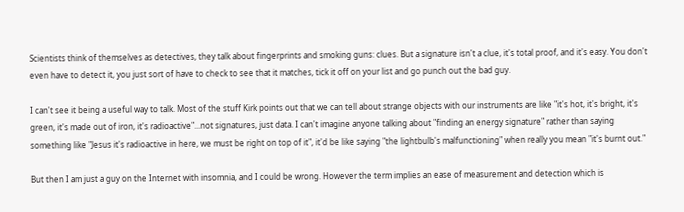Scientists think of themselves as detectives, they talk about fingerprints and smoking guns: clues. But a signature isn't a clue, it's total proof, and it's easy. You don't even have to detect it, you just sort of have to check to see that it matches, tick it off on your list and go punch out the bad guy.

I can't see it being a useful way to talk. Most of the stuff Kirk points out that we can tell about strange objects with our instruments are like "it's hot, it's bright, it's green, it's made out of iron, it's radioactive"...not signatures, just data. I can't imagine anyone talking about "finding an energy signature" rather than saying something like "Jesus it's radioactive in here, we must be right on top of it", it'd be like saying "the lightbulb's malfunctioning" when really you mean "it's burnt out."

But then I am just a guy on the Internet with insomnia, and I could be wrong. However the term implies an ease of measurement and detection which is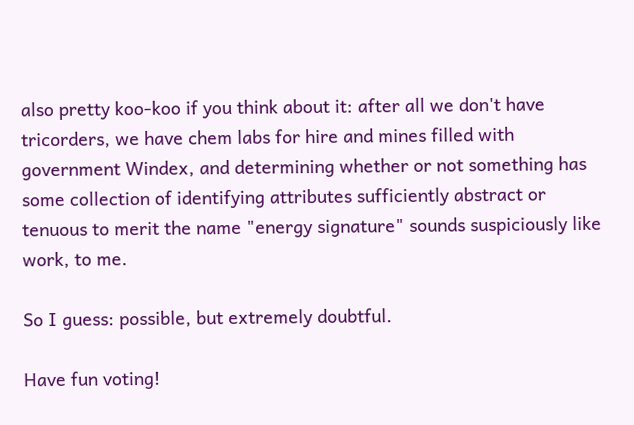also pretty koo-koo if you think about it: after all we don't have tricorders, we have chem labs for hire and mines filled with government Windex, and determining whether or not something has some collection of identifying attributes sufficiently abstract or tenuous to merit the name "energy signature" sounds suspiciously like work, to me.

So I guess: possible, but extremely doubtful.

Have fun voting!